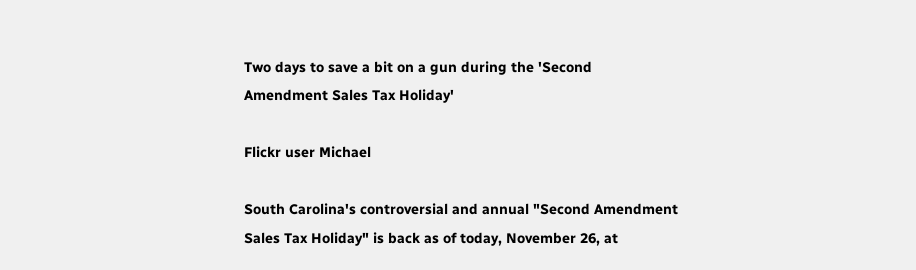Two days to save a bit on a gun during the 'Second Amendment Sales Tax Holiday'

Flickr user Michael

South Carolina's controversial and annual "Second Amendment Sales Tax Holiday" is back as of today, November 26, at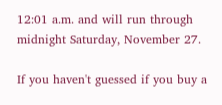12:01 a.m. and will run through midnight Saturday, November 27.

If you haven't guessed if you buy a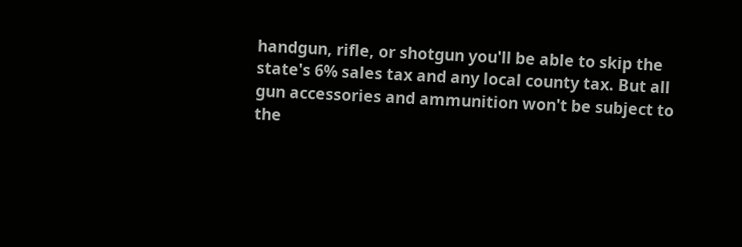handgun, rifle, or shotgun you'll be able to skip the state's 6% sales tax and any local county tax. But all gun accessories and ammunition won't be subject to the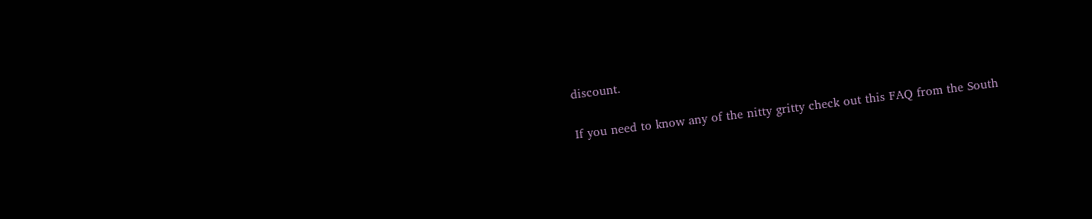discount.

If you need to know any of the nitty gritty check out this FAQ from the South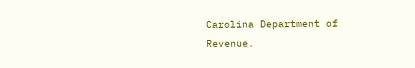Carolina Department of Revenue.